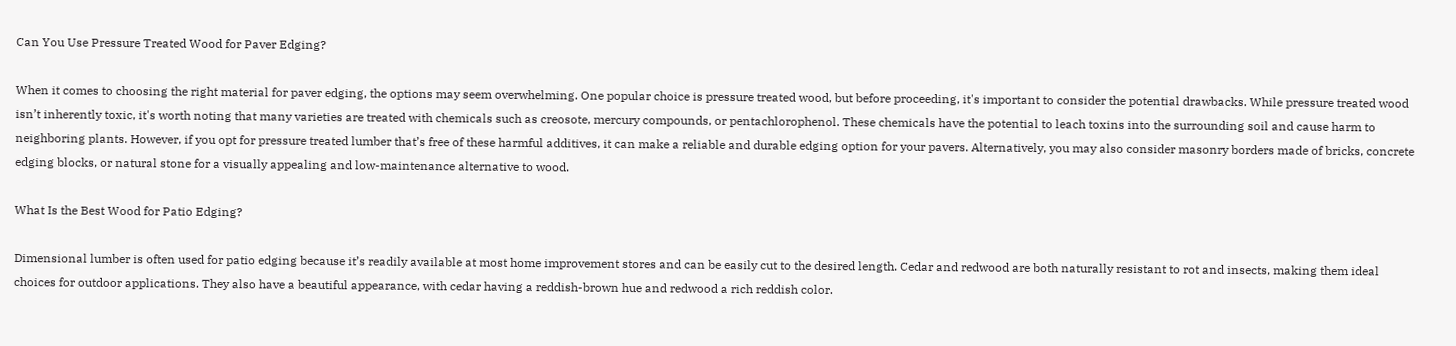Can You Use Pressure Treated Wood for Paver Edging?

When it comes to choosing the right material for paver edging, the options may seem overwhelming. One popular choice is pressure treated wood, but before proceeding, it's important to consider the potential drawbacks. While pressure treated wood isn’t inherently toxic, it's worth noting that many varieties are treated with chemicals such as creosote, mercury compounds, or pentachlorophenol. These chemicals have the potential to leach toxins into the surrounding soil and cause harm to neighboring plants. However, if you opt for pressure treated lumber that’s free of these harmful additives, it can make a reliable and durable edging option for your pavers. Alternatively, you may also consider masonry borders made of bricks, concrete edging blocks, or natural stone for a visually appealing and low-maintenance alternative to wood.

What Is the Best Wood for Patio Edging?

Dimensional lumber is often used for patio edging because it’s readily available at most home improvement stores and can be easily cut to the desired length. Cedar and redwood are both naturally resistant to rot and insects, making them ideal choices for outdoor applications. They also have a beautiful appearance, with cedar having a reddish-brown hue and redwood a rich reddish color.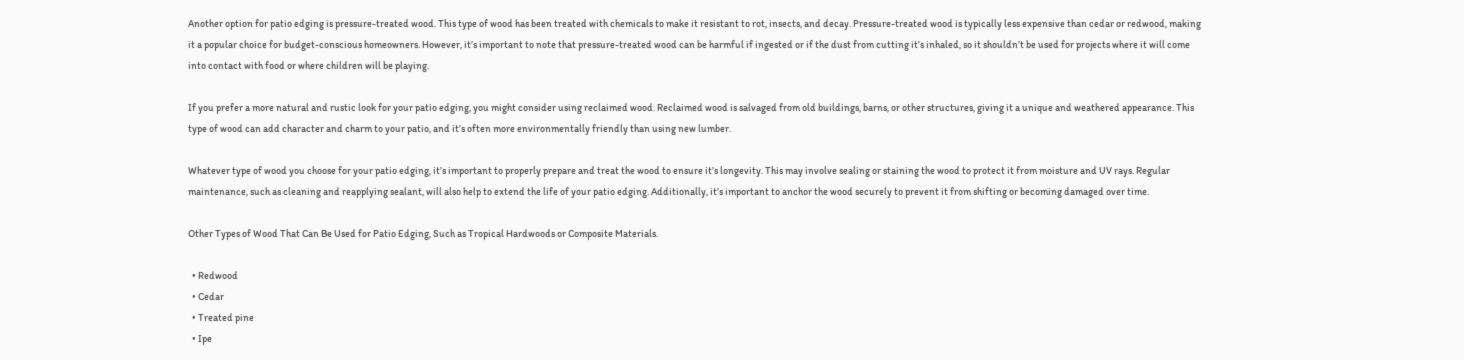Another option for patio edging is pressure-treated wood. This type of wood has been treated with chemicals to make it resistant to rot, insects, and decay. Pressure-treated wood is typically less expensive than cedar or redwood, making it a popular choice for budget-conscious homeowners. However, it’s important to note that pressure-treated wood can be harmful if ingested or if the dust from cutting it’s inhaled, so it shouldn’t be used for projects where it will come into contact with food or where children will be playing.

If you prefer a more natural and rustic look for your patio edging, you might consider using reclaimed wood. Reclaimed wood is salvaged from old buildings, barns, or other structures, giving it a unique and weathered appearance. This type of wood can add character and charm to your patio, and it’s often more environmentally friendly than using new lumber.

Whatever type of wood you choose for your patio edging, it’s important to properly prepare and treat the wood to ensure it’s longevity. This may involve sealing or staining the wood to protect it from moisture and UV rays. Regular maintenance, such as cleaning and reapplying sealant, will also help to extend the life of your patio edging. Additionally, it’s important to anchor the wood securely to prevent it from shifting or becoming damaged over time.

Other Types of Wood That Can Be Used for Patio Edging, Such as Tropical Hardwoods or Composite Materials.

  • Redwood
  • Cedar
  • Treated pine
  • Ipe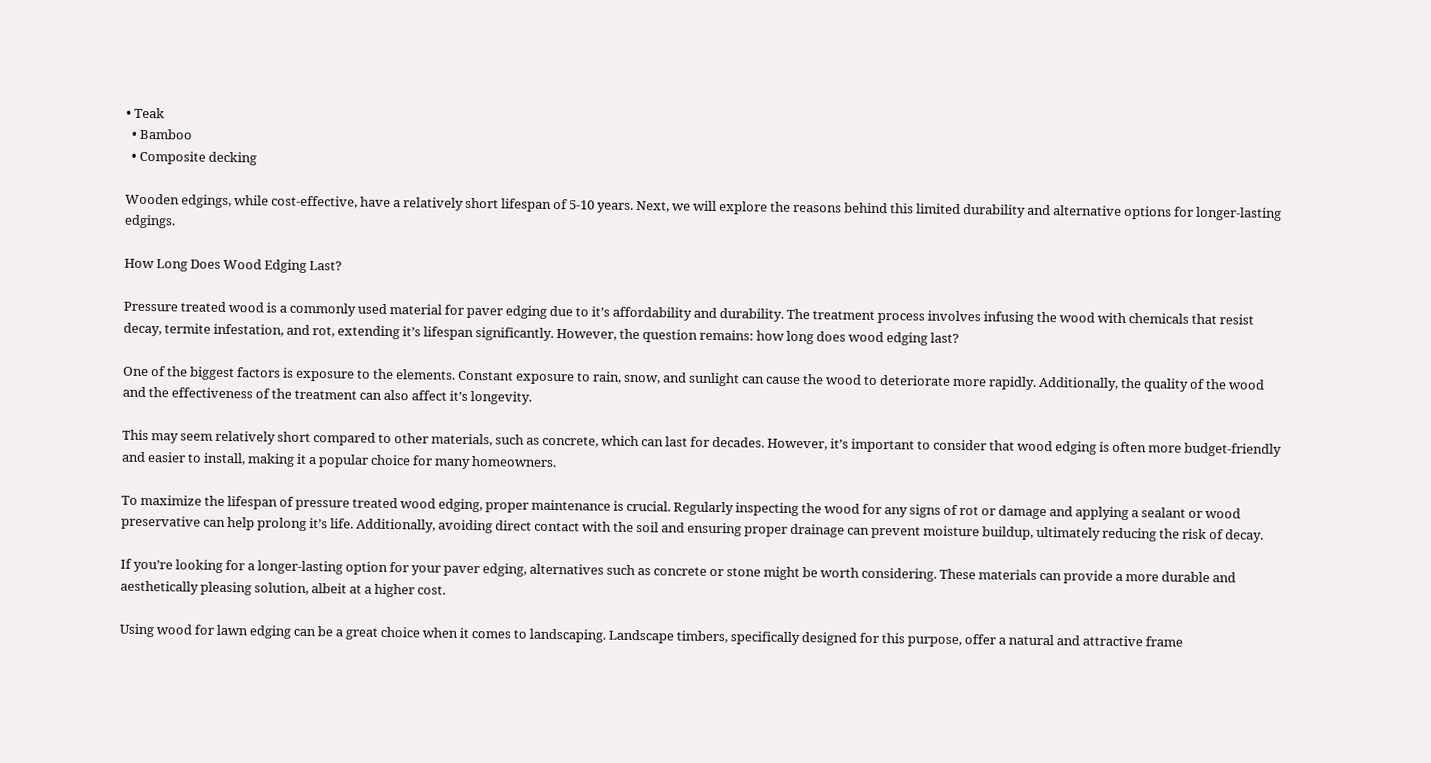• Teak
  • Bamboo
  • Composite decking

Wooden edgings, while cost-effective, have a relatively short lifespan of 5-10 years. Next, we will explore the reasons behind this limited durability and alternative options for longer-lasting edgings.

How Long Does Wood Edging Last?

Pressure treated wood is a commonly used material for paver edging due to it’s affordability and durability. The treatment process involves infusing the wood with chemicals that resist decay, termite infestation, and rot, extending it’s lifespan significantly. However, the question remains: how long does wood edging last?

One of the biggest factors is exposure to the elements. Constant exposure to rain, snow, and sunlight can cause the wood to deteriorate more rapidly. Additionally, the quality of the wood and the effectiveness of the treatment can also affect it’s longevity.

This may seem relatively short compared to other materials, such as concrete, which can last for decades. However, it’s important to consider that wood edging is often more budget-friendly and easier to install, making it a popular choice for many homeowners.

To maximize the lifespan of pressure treated wood edging, proper maintenance is crucial. Regularly inspecting the wood for any signs of rot or damage and applying a sealant or wood preservative can help prolong it’s life. Additionally, avoiding direct contact with the soil and ensuring proper drainage can prevent moisture buildup, ultimately reducing the risk of decay.

If you’re looking for a longer-lasting option for your paver edging, alternatives such as concrete or stone might be worth considering. These materials can provide a more durable and aesthetically pleasing solution, albeit at a higher cost.

Using wood for lawn edging can be a great choice when it comes to landscaping. Landscape timbers, specifically designed for this purpose, offer a natural and attractive frame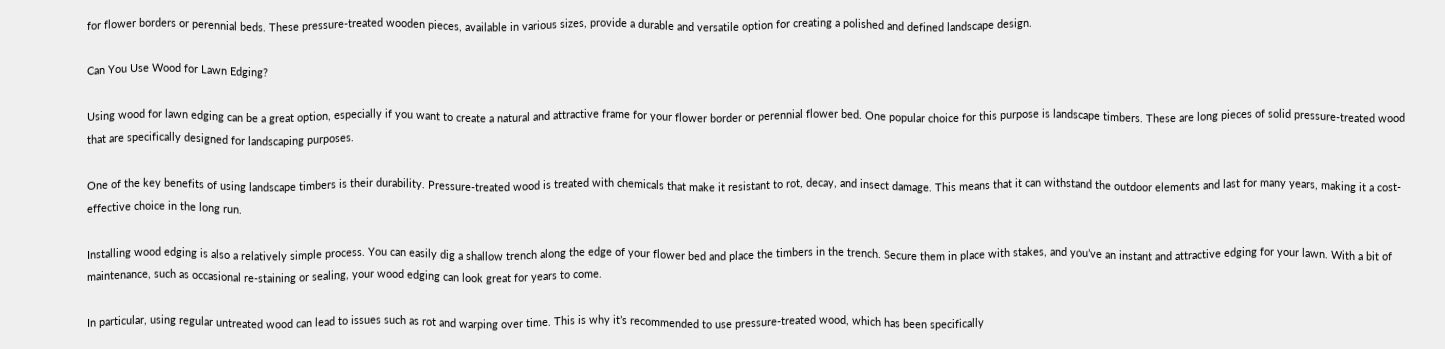for flower borders or perennial beds. These pressure-treated wooden pieces, available in various sizes, provide a durable and versatile option for creating a polished and defined landscape design.

Can You Use Wood for Lawn Edging?

Using wood for lawn edging can be a great option, especially if you want to create a natural and attractive frame for your flower border or perennial flower bed. One popular choice for this purpose is landscape timbers. These are long pieces of solid pressure-treated wood that are specifically designed for landscaping purposes.

One of the key benefits of using landscape timbers is their durability. Pressure-treated wood is treated with chemicals that make it resistant to rot, decay, and insect damage. This means that it can withstand the outdoor elements and last for many years, making it a cost-effective choice in the long run.

Installing wood edging is also a relatively simple process. You can easily dig a shallow trench along the edge of your flower bed and place the timbers in the trench. Secure them in place with stakes, and you’ve an instant and attractive edging for your lawn. With a bit of maintenance, such as occasional re-staining or sealing, your wood edging can look great for years to come.

In particular, using regular untreated wood can lead to issues such as rot and warping over time. This is why it’s recommended to use pressure-treated wood, which has been specifically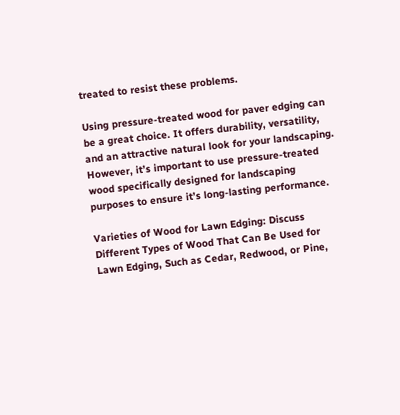treated to resist these problems.

Using pressure-treated wood for paver edging can be a great choice. It offers durability, versatility, and an attractive natural look for your landscaping. However, it’s important to use pressure-treated wood specifically designed for landscaping purposes to ensure it’s long-lasting performance.

Varieties of Wood for Lawn Edging: Discuss Different Types of Wood That Can Be Used for Lawn Edging, Such as Cedar, Redwood, or Pine,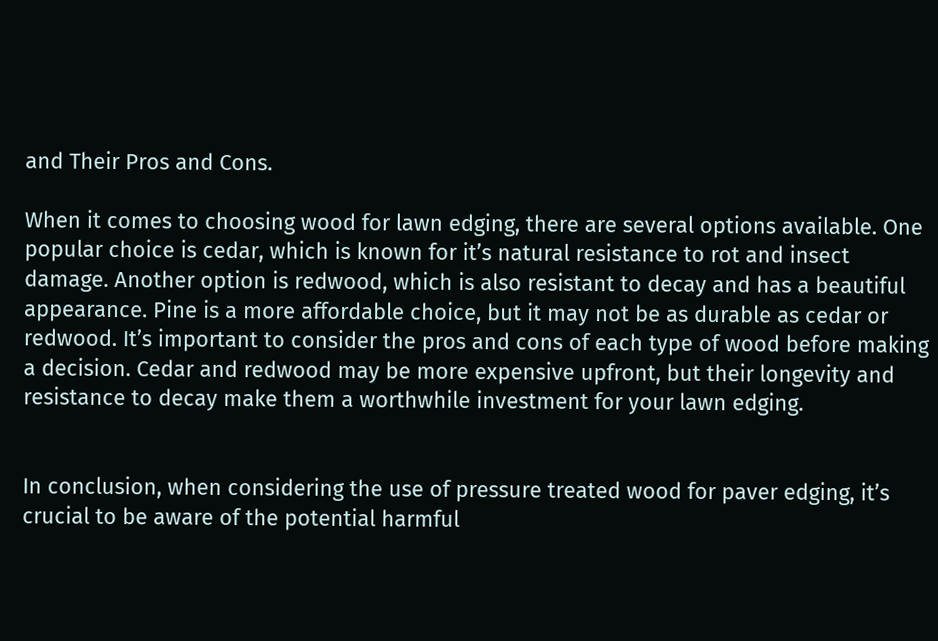and Their Pros and Cons.

When it comes to choosing wood for lawn edging, there are several options available. One popular choice is cedar, which is known for it’s natural resistance to rot and insect damage. Another option is redwood, which is also resistant to decay and has a beautiful appearance. Pine is a more affordable choice, but it may not be as durable as cedar or redwood. It’s important to consider the pros and cons of each type of wood before making a decision. Cedar and redwood may be more expensive upfront, but their longevity and resistance to decay make them a worthwhile investment for your lawn edging.


In conclusion, when considering the use of pressure treated wood for paver edging, it’s crucial to be aware of the potential harmful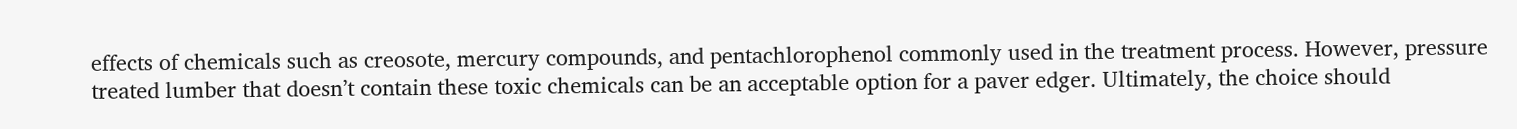effects of chemicals such as creosote, mercury compounds, and pentachlorophenol commonly used in the treatment process. However, pressure treated lumber that doesn’t contain these toxic chemicals can be an acceptable option for a paver edger. Ultimately, the choice should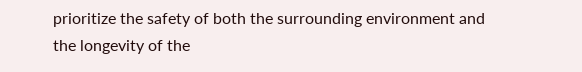prioritize the safety of both the surrounding environment and the longevity of the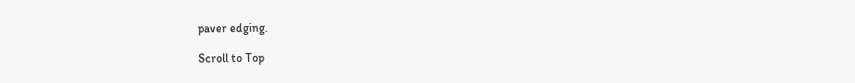paver edging.

Scroll to Top